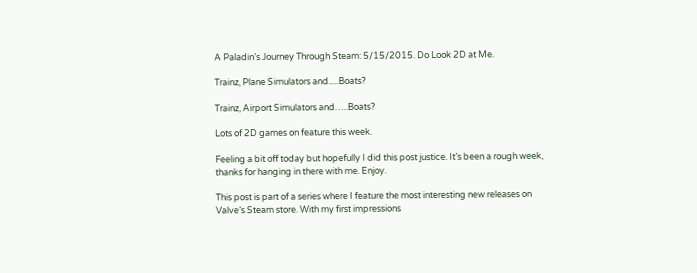A Paladin’s Journey Through Steam: 5/15/2015. Do Look 2D at Me.

Trainz, Plane Simulators and.....Boats?

Trainz, Airport Simulators and…..Boats?

Lots of 2D games on feature this week.

Feeling a bit off today but hopefully I did this post justice. It’s been a rough week, thanks for hanging in there with me. Enjoy.

This post is part of a series where I feature the most interesting new releases on Valve’s Steam store. With my first impressions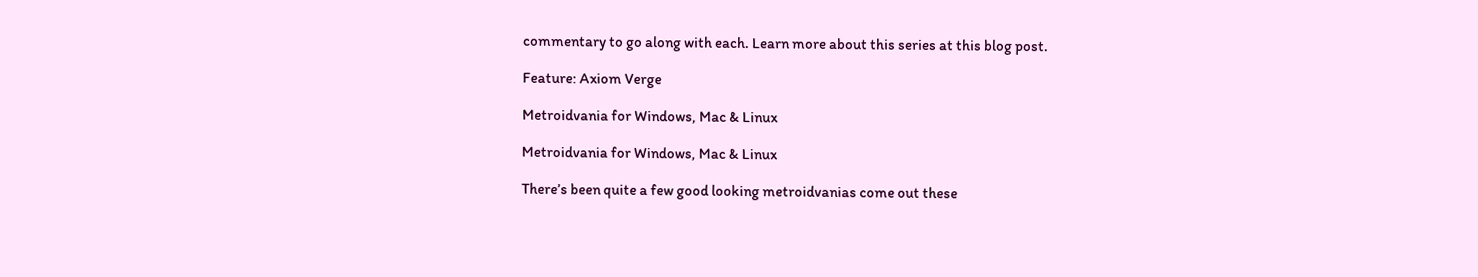commentary to go along with each. Learn more about this series at this blog post.

Feature: Axiom Verge

Metroidvania for Windows, Mac & Linux

Metroidvania for Windows, Mac & Linux

There’s been quite a few good looking metroidvanias come out these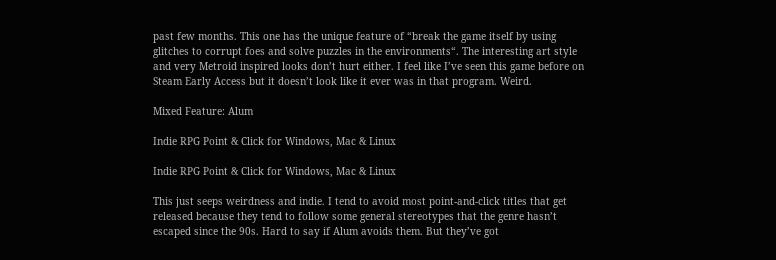past few months. This one has the unique feature of “break the game itself by using glitches to corrupt foes and solve puzzles in the environments“. The interesting art style and very Metroid inspired looks don’t hurt either. I feel like I’ve seen this game before on Steam Early Access but it doesn’t look like it ever was in that program. Weird.

Mixed Feature: Alum

Indie RPG Point & Click for Windows, Mac & Linux

Indie RPG Point & Click for Windows, Mac & Linux

This just seeps weirdness and indie. I tend to avoid most point-and-click titles that get released because they tend to follow some general stereotypes that the genre hasn’t escaped since the 90s. Hard to say if Alum avoids them. But they’ve got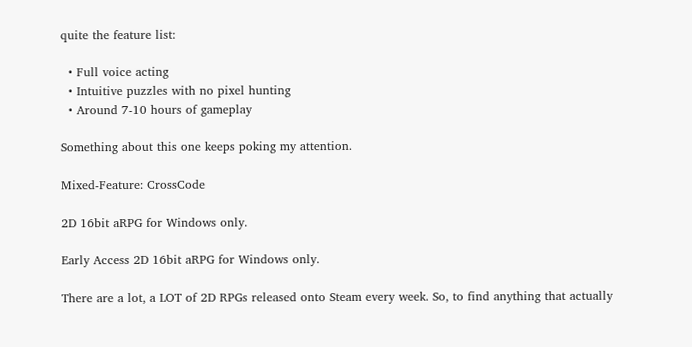quite the feature list:

  • Full voice acting
  • Intuitive puzzles with no pixel hunting
  • Around 7-10 hours of gameplay

Something about this one keeps poking my attention.

Mixed-Feature: CrossCode

2D 16bit aRPG for Windows only.

Early Access 2D 16bit aRPG for Windows only.

There are a lot, a LOT of 2D RPGs released onto Steam every week. So, to find anything that actually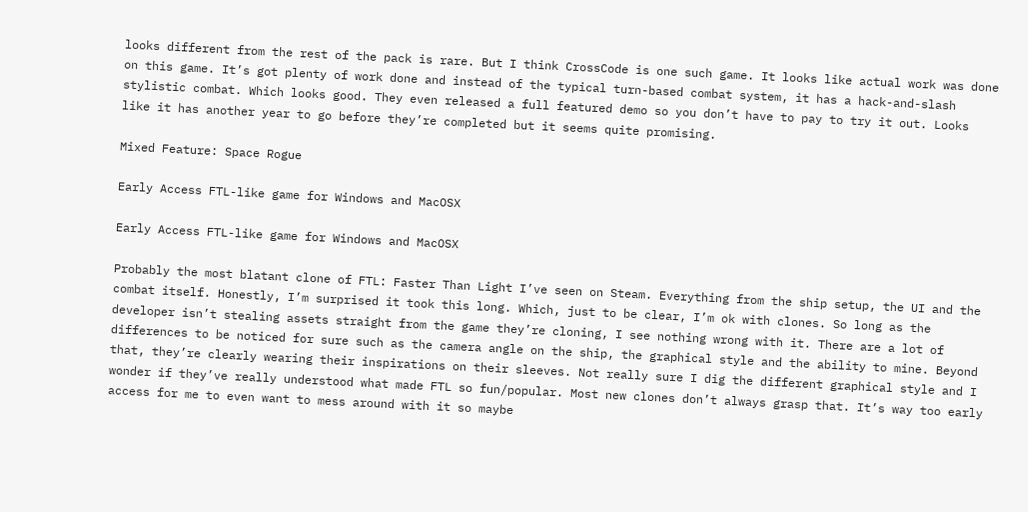looks different from the rest of the pack is rare. But I think CrossCode is one such game. It looks like actual work was done on this game. It’s got plenty of work done and instead of the typical turn-based combat system, it has a hack-and-slash stylistic combat. Which looks good. They even released a full featured demo so you don’t have to pay to try it out. Looks like it has another year to go before they’re completed but it seems quite promising.

Mixed Feature: Space Rogue

Early Access FTL-like game for Windows and MacOSX

Early Access FTL-like game for Windows and MacOSX

Probably the most blatant clone of FTL: Faster Than Light I’ve seen on Steam. Everything from the ship setup, the UI and the combat itself. Honestly, I’m surprised it took this long. Which, just to be clear, I’m ok with clones. So long as the developer isn’t stealing assets straight from the game they’re cloning, I see nothing wrong with it. There are a lot of differences to be noticed for sure such as the camera angle on the ship, the graphical style and the ability to mine. Beyond that, they’re clearly wearing their inspirations on their sleeves. Not really sure I dig the different graphical style and I wonder if they’ve really understood what made FTL so fun/popular. Most new clones don’t always grasp that. It’s way too early access for me to even want to mess around with it so maybe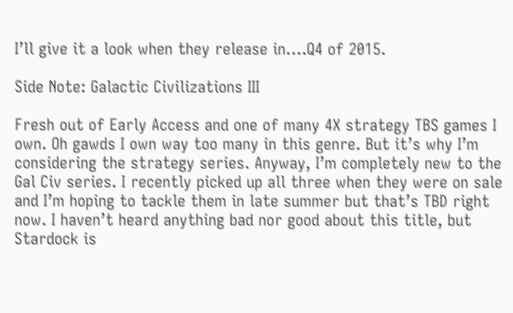I’ll give it a look when they release in….Q4 of 2015.

Side Note: Galactic Civilizations III

Fresh out of Early Access and one of many 4X strategy TBS games I own. Oh gawds I own way too many in this genre. But it’s why I’m considering the strategy series. Anyway, I’m completely new to the Gal Civ series. I recently picked up all three when they were on sale and I’m hoping to tackle them in late summer but that’s TBD right now. I haven’t heard anything bad nor good about this title, but Stardock is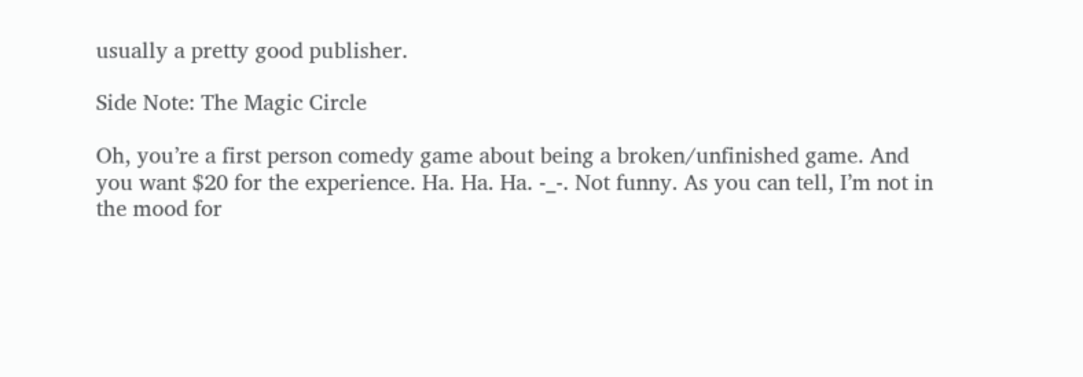usually a pretty good publisher.

Side Note: The Magic Circle

Oh, you’re a first person comedy game about being a broken/unfinished game. And you want $20 for the experience. Ha. Ha. Ha. -_-. Not funny. As you can tell, I’m not in the mood for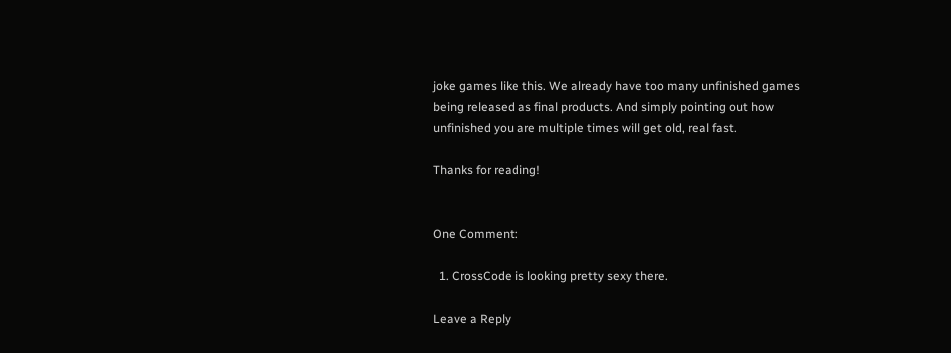joke games like this. We already have too many unfinished games being released as final products. And simply pointing out how unfinished you are multiple times will get old, real fast.

Thanks for reading!


One Comment:

  1. CrossCode is looking pretty sexy there.

Leave a Reply